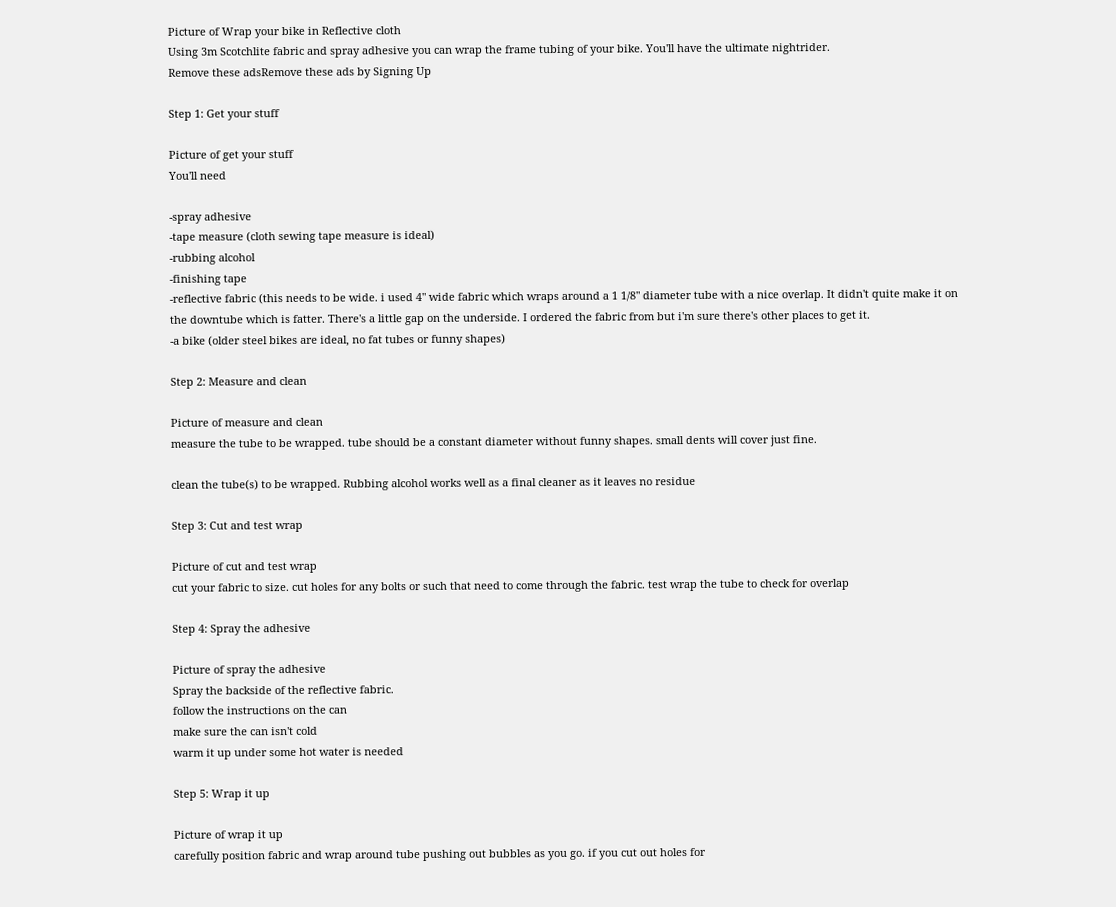Picture of Wrap your bike in Reflective cloth
Using 3m Scotchlite fabric and spray adhesive you can wrap the frame tubing of your bike. You'll have the ultimate nightrider.
Remove these adsRemove these ads by Signing Up

Step 1: Get your stuff

Picture of get your stuff
You'll need

-spray adhesive
-tape measure (cloth sewing tape measure is ideal)
-rubbing alcohol
-finishing tape
-reflective fabric (this needs to be wide. i used 4" wide fabric which wraps around a 1 1/8" diameter tube with a nice overlap. It didn't quite make it on the downtube which is fatter. There's a little gap on the underside. I ordered the fabric from but i'm sure there's other places to get it.
-a bike (older steel bikes are ideal, no fat tubes or funny shapes)

Step 2: Measure and clean

Picture of measure and clean
measure the tube to be wrapped. tube should be a constant diameter without funny shapes. small dents will cover just fine.

clean the tube(s) to be wrapped. Rubbing alcohol works well as a final cleaner as it leaves no residue

Step 3: Cut and test wrap

Picture of cut and test wrap
cut your fabric to size. cut holes for any bolts or such that need to come through the fabric. test wrap the tube to check for overlap

Step 4: Spray the adhesive

Picture of spray the adhesive
Spray the backside of the reflective fabric.
follow the instructions on the can
make sure the can isn't cold
warm it up under some hot water is needed

Step 5: Wrap it up

Picture of wrap it up
carefully position fabric and wrap around tube pushing out bubbles as you go. if you cut out holes for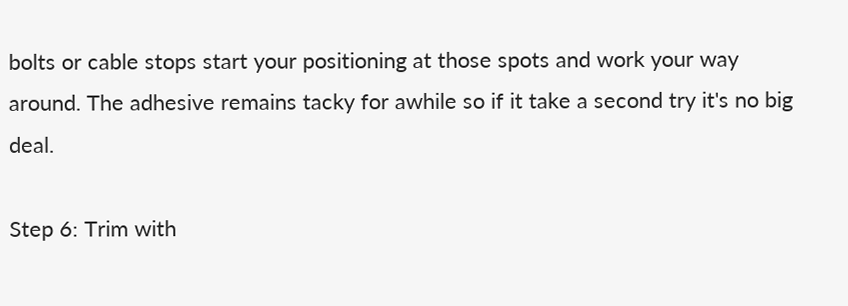bolts or cable stops start your positioning at those spots and work your way around. The adhesive remains tacky for awhile so if it take a second try it's no big deal.

Step 6: Trim with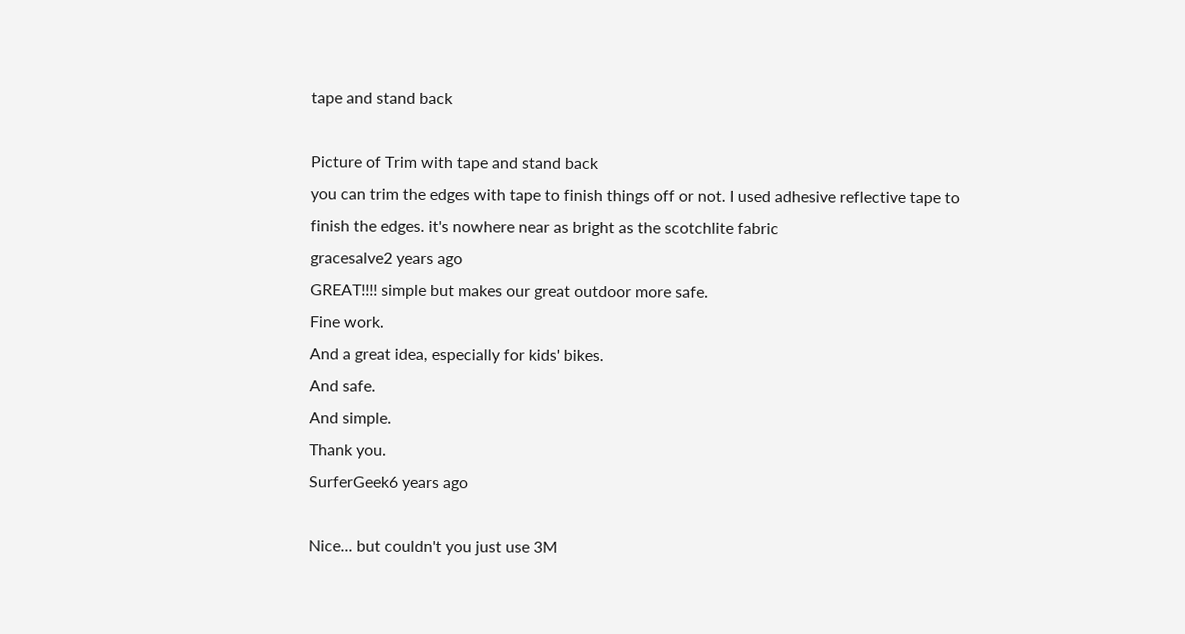tape and stand back

Picture of Trim with tape and stand back
you can trim the edges with tape to finish things off or not. I used adhesive reflective tape to finish the edges. it's nowhere near as bright as the scotchlite fabric
gracesalve2 years ago
GREAT!!!! simple but makes our great outdoor more safe.
Fine work.
And a great idea, especially for kids' bikes.
And safe.
And simple.
Thank you.
SurferGeek6 years ago

Nice... but couldn't you just use 3M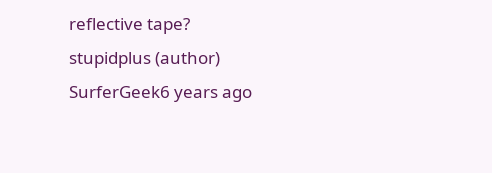reflective tape?
stupidplus (author)  SurferGeek6 years ago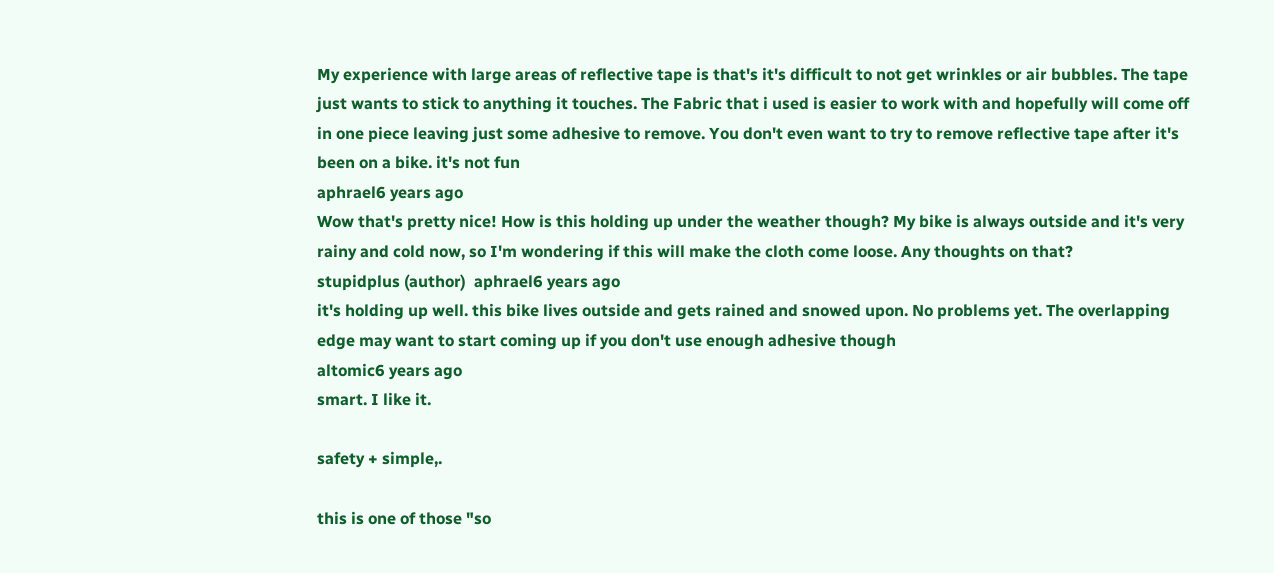My experience with large areas of reflective tape is that's it's difficult to not get wrinkles or air bubbles. The tape just wants to stick to anything it touches. The Fabric that i used is easier to work with and hopefully will come off in one piece leaving just some adhesive to remove. You don't even want to try to remove reflective tape after it's been on a bike. it's not fun
aphrael6 years ago
Wow that's pretty nice! How is this holding up under the weather though? My bike is always outside and it's very rainy and cold now, so I'm wondering if this will make the cloth come loose. Any thoughts on that?
stupidplus (author)  aphrael6 years ago
it's holding up well. this bike lives outside and gets rained and snowed upon. No problems yet. The overlapping edge may want to start coming up if you don't use enough adhesive though
altomic6 years ago
smart. I like it.

safety + simple,.

this is one of those "so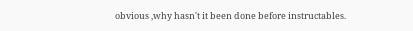obvious ,why hasn't it been done before instructables.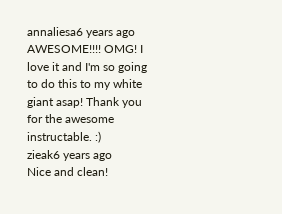annaliesa6 years ago
AWESOME!!!! OMG! I love it and I'm so going to do this to my white giant asap! Thank you for the awesome instructable. :)
zieak6 years ago
Nice and clean!